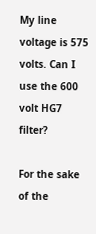My line voltage is 575 volts. Can I use the 600 volt HG7 filter?

For the sake of the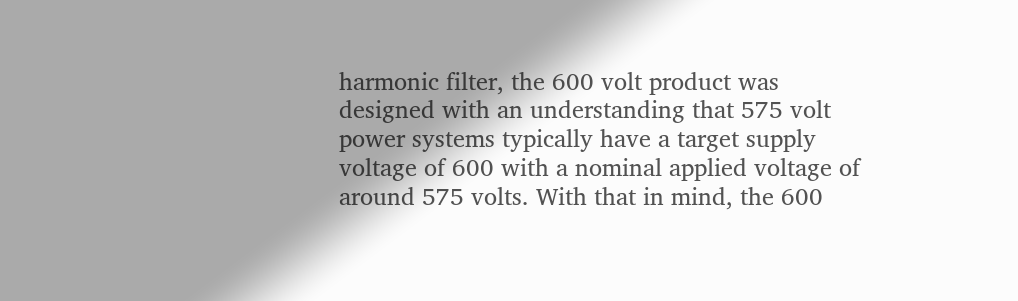harmonic filter, the 600 volt product was designed with an understanding that 575 volt power systems typically have a target supply voltage of 600 with a nominal applied voltage of around 575 volts. With that in mind, the 600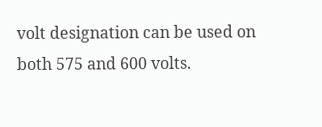volt designation can be used on both 575 and 600 volts.